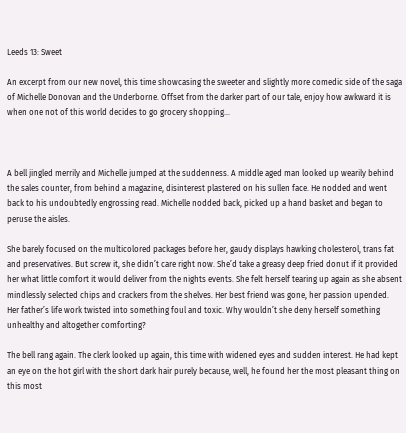Leeds 13: Sweet

An excerpt from our new novel, this time showcasing the sweeter and slightly more comedic side of the saga of Michelle Donovan and the Underborne. Offset from the darker part of our tale, enjoy how awkward it is when one not of this world decides to go grocery shopping…



A bell jingled merrily and Michelle jumped at the suddenness. A middle aged man looked up wearily behind the sales counter, from behind a magazine, disinterest plastered on his sullen face. He nodded and went back to his undoubtedly engrossing read. Michelle nodded back, picked up a hand basket and began to peruse the aisles.

She barely focused on the multicolored packages before her, gaudy displays hawking cholesterol, trans fat and preservatives. But screw it, she didn’t care right now. She’d take a greasy deep fried donut if it provided her what little comfort it would deliver from the nights events. She felt herself tearing up again as she absent mindlessly selected chips and crackers from the shelves. Her best friend was gone, her passion upended. Her father’s life work twisted into something foul and toxic. Why wouldn’t she deny herself something unhealthy and altogether comforting?

The bell rang again. The clerk looked up again, this time with widened eyes and sudden interest. He had kept an eye on the hot girl with the short dark hair purely because, well, he found her the most pleasant thing on this most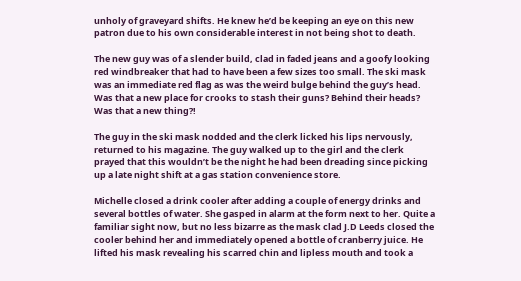unholy of graveyard shifts. He knew he’d be keeping an eye on this new patron due to his own considerable interest in not being shot to death.

The new guy was of a slender build, clad in faded jeans and a goofy looking red windbreaker that had to have been a few sizes too small. The ski mask was an immediate red flag as was the weird bulge behind the guy’s head. Was that a new place for crooks to stash their guns? Behind their heads? Was that a new thing?!

The guy in the ski mask nodded and the clerk licked his lips nervously, returned to his magazine. The guy walked up to the girl and the clerk prayed that this wouldn’t be the night he had been dreading since picking up a late night shift at a gas station convenience store.

Michelle closed a drink cooler after adding a couple of energy drinks and several bottles of water. She gasped in alarm at the form next to her. Quite a familiar sight now, but no less bizarre as the mask clad J.D Leeds closed the cooler behind her and immediately opened a bottle of cranberry juice. He lifted his mask revealing his scarred chin and lipless mouth and took a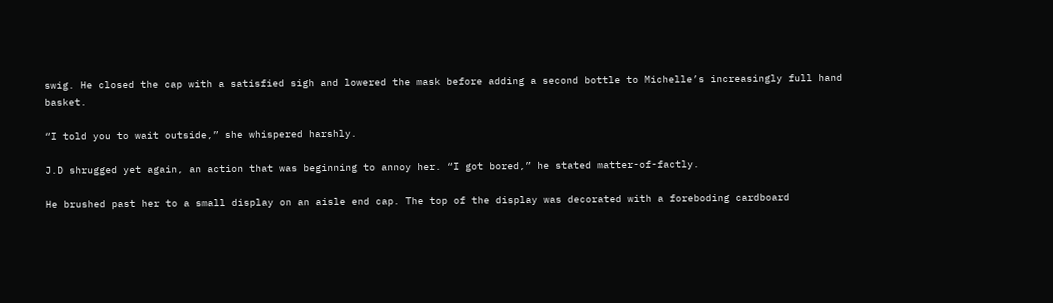swig. He closed the cap with a satisfied sigh and lowered the mask before adding a second bottle to Michelle’s increasingly full hand basket.

“I told you to wait outside,” she whispered harshly.

J.D shrugged yet again, an action that was beginning to annoy her. “I got bored,” he stated matter-of-factly.

He brushed past her to a small display on an aisle end cap. The top of the display was decorated with a foreboding cardboard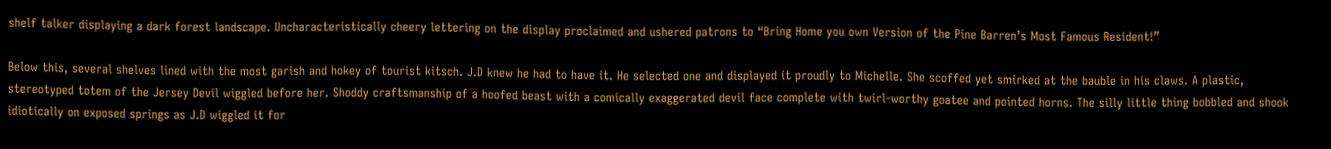shelf talker displaying a dark forest landscape. Uncharacteristically cheery lettering on the display proclaimed and ushered patrons to “Bring Home you own Version of the Pine Barren’s Most Famous Resident!”

Below this, several shelves lined with the most garish and hokey of tourist kitsch. J.D knew he had to have it. He selected one and displayed it proudly to Michelle. She scoffed yet smirked at the bauble in his claws. A plastic, stereotyped totem of the Jersey Devil wiggled before her. Shoddy craftsmanship of a hoofed beast with a comically exaggerated devil face complete with twirl-worthy goatee and pointed horns. The silly little thing bobbled and shook idiotically on exposed springs as J.D wiggled it for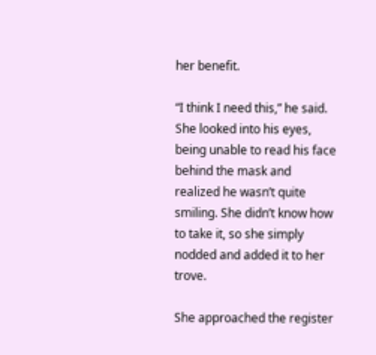her benefit.

“I think I need this,” he said. She looked into his eyes, being unable to read his face behind the mask and realized he wasn’t quite smiling. She didn’t know how to take it, so she simply nodded and added it to her trove.

She approached the register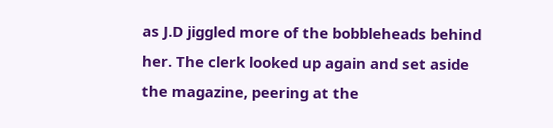as J.D jiggled more of the bobbleheads behind her. The clerk looked up again and set aside the magazine, peering at the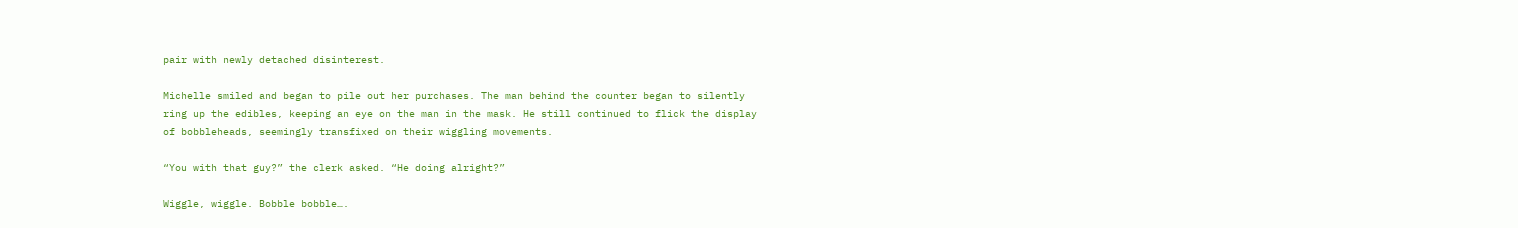pair with newly detached disinterest.

Michelle smiled and began to pile out her purchases. The man behind the counter began to silently ring up the edibles, keeping an eye on the man in the mask. He still continued to flick the display of bobbleheads, seemingly transfixed on their wiggling movements.

“You with that guy?” the clerk asked. “He doing alright?”

Wiggle, wiggle. Bobble bobble….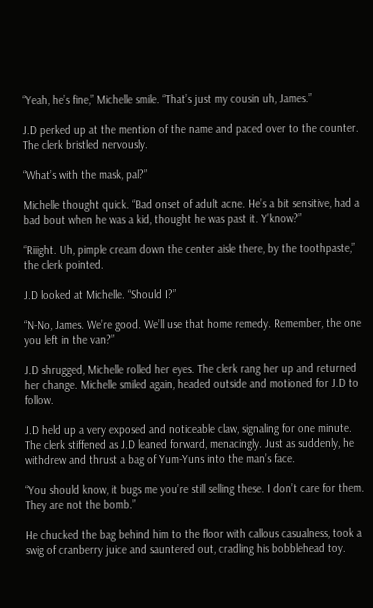“Yeah, he’s fine,” Michelle smile. “That’s just my cousin uh, James.”

J.D perked up at the mention of the name and paced over to the counter. The clerk bristled nervously.

“What’s with the mask, pal?”

Michelle thought quick. “Bad onset of adult acne. He’s a bit sensitive, had a bad bout when he was a kid, thought he was past it. Y’know?”

“Riiight. Uh, pimple cream down the center aisle there, by the toothpaste,” the clerk pointed.

J.D looked at Michelle. “Should I?”

“N-No, James. We’re good. We’ll use that home remedy. Remember, the one you left in the van?”

J.D shrugged, Michelle rolled her eyes. The clerk rang her up and returned her change. Michelle smiled again, headed outside and motioned for J.D to follow.

J.D held up a very exposed and noticeable claw, signaling for one minute. The clerk stiffened as J.D leaned forward, menacingly. Just as suddenly, he withdrew and thrust a bag of Yum-Yuns into the man’s face.

“You should know, it bugs me you’re still selling these. I don’t care for them. They are not the bomb.”

He chucked the bag behind him to the floor with callous casualness, took a swig of cranberry juice and sauntered out, cradling his bobblehead toy.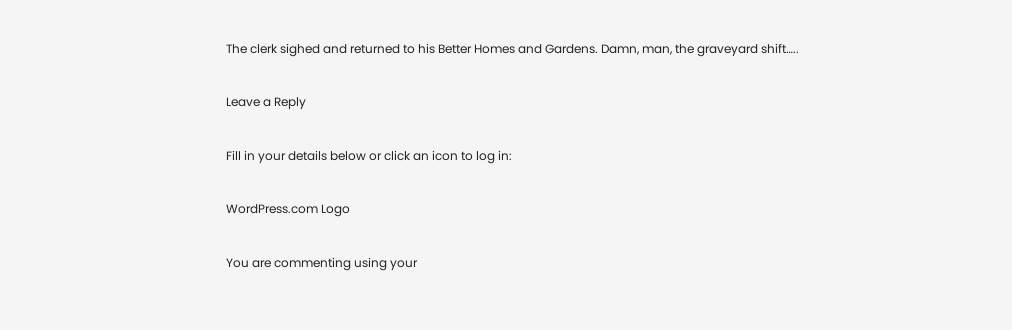The clerk sighed and returned to his Better Homes and Gardens. Damn, man, the graveyard shift…..

Leave a Reply

Fill in your details below or click an icon to log in:

WordPress.com Logo

You are commenting using your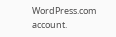WordPress.com account.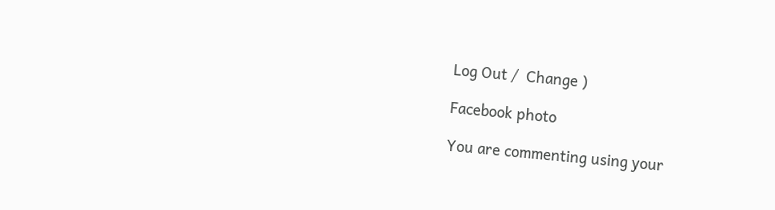Log Out /  Change )

Facebook photo

You are commenting using your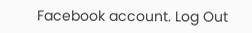Facebook account. Log Out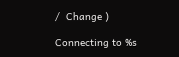/  Change )

Connecting to %s